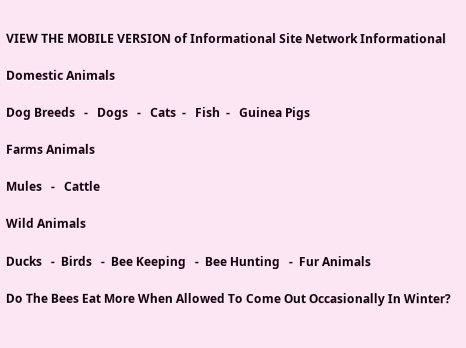VIEW THE MOBILE VERSION of Informational Site Network Informational

Domestic Animals

Dog Breeds   -   Dogs   -   Cats  -   Fish  -   Guinea Pigs

Farms Animals

Mules   -   Cattle

Wild Animals

Ducks   -  Birds   -  Bee Keeping   -  Bee Hunting   -  Fur Animals

Do The Bees Eat More When Allowed To Come Out Occasionally In Winter?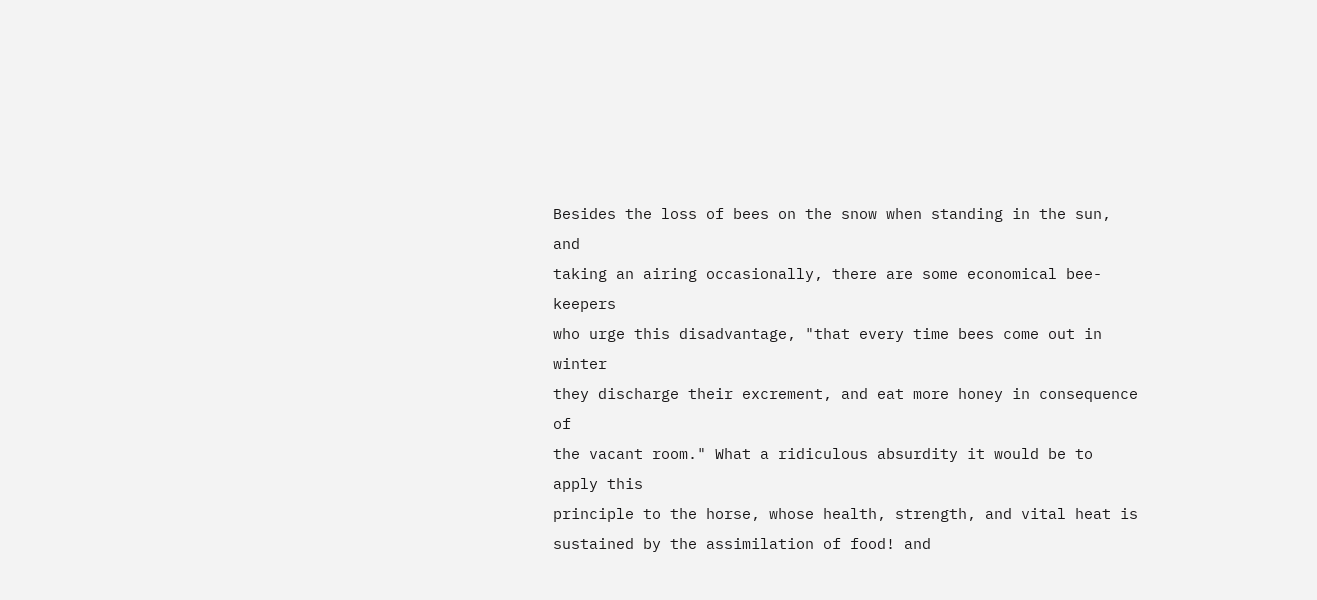Besides the loss of bees on the snow when standing in the sun, and
taking an airing occasionally, there are some economical bee-keepers
who urge this disadvantage, "that every time bees come out in winter
they discharge their excrement, and eat more honey in consequence of
the vacant room." What a ridiculous absurdity it would be to apply this
principle to the horse, whose health, strength, and vital heat is
sustained by the assimilation of food! and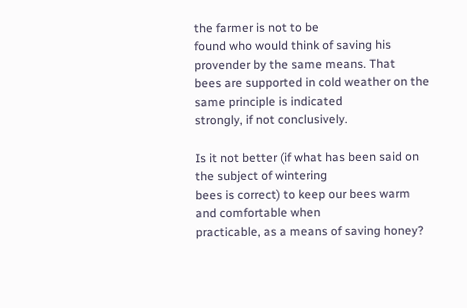the farmer is not to be
found who would think of saving his provender by the same means. That
bees are supported in cold weather on the same principle is indicated
strongly, if not conclusively.

Is it not better (if what has been said on the subject of wintering
bees is correct) to keep our bees warm and comfortable when
practicable, as a means of saving honey?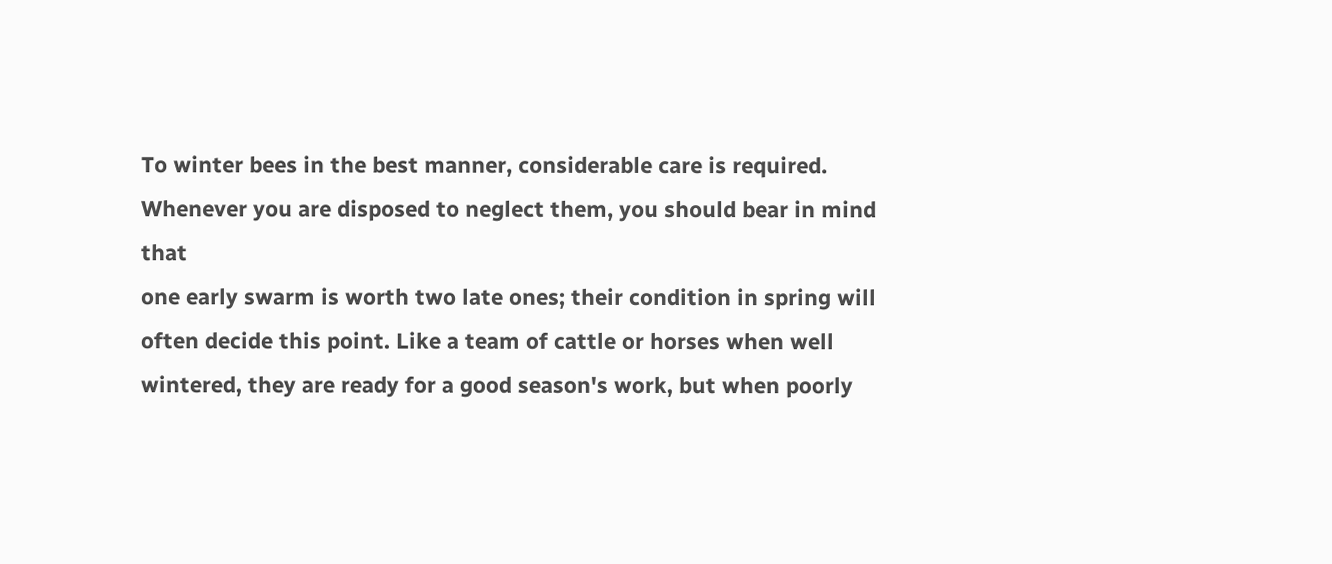To winter bees in the best manner, considerable care is required.
Whenever you are disposed to neglect them, you should bear in mind that
one early swarm is worth two late ones; their condition in spring will
often decide this point. Like a team of cattle or horses when well
wintered, they are ready for a good season's work, but when poorly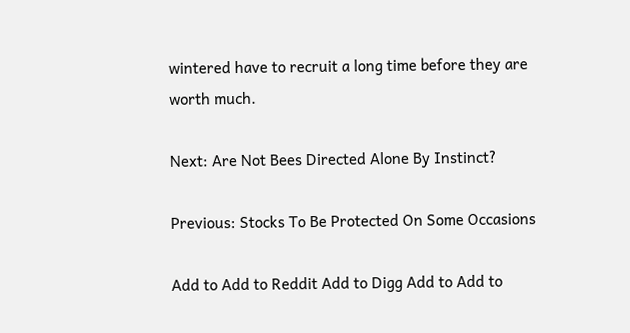wintered have to recruit a long time before they are worth much.

Next: Are Not Bees Directed Alone By Instinct?

Previous: Stocks To Be Protected On Some Occasions

Add to Add to Reddit Add to Digg Add to Add to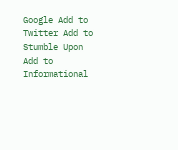Google Add to Twitter Add to Stumble Upon
Add to Informational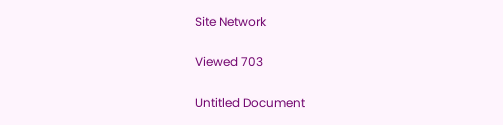Site Network

Viewed 703

Untitled Document